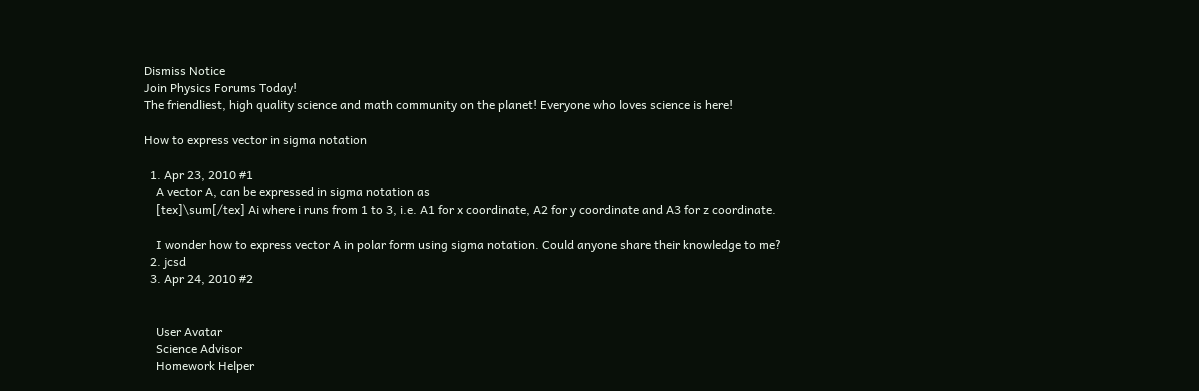Dismiss Notice
Join Physics Forums Today!
The friendliest, high quality science and math community on the planet! Everyone who loves science is here!

How to express vector in sigma notation

  1. Apr 23, 2010 #1
    A vector A, can be expressed in sigma notation as
    [tex]\sum[/tex] Ai where i runs from 1 to 3, i.e. A1 for x coordinate, A2 for y coordinate and A3 for z coordinate.

    I wonder how to express vector A in polar form using sigma notation. Could anyone share their knowledge to me?
  2. jcsd
  3. Apr 24, 2010 #2


    User Avatar
    Science Advisor
    Homework Helper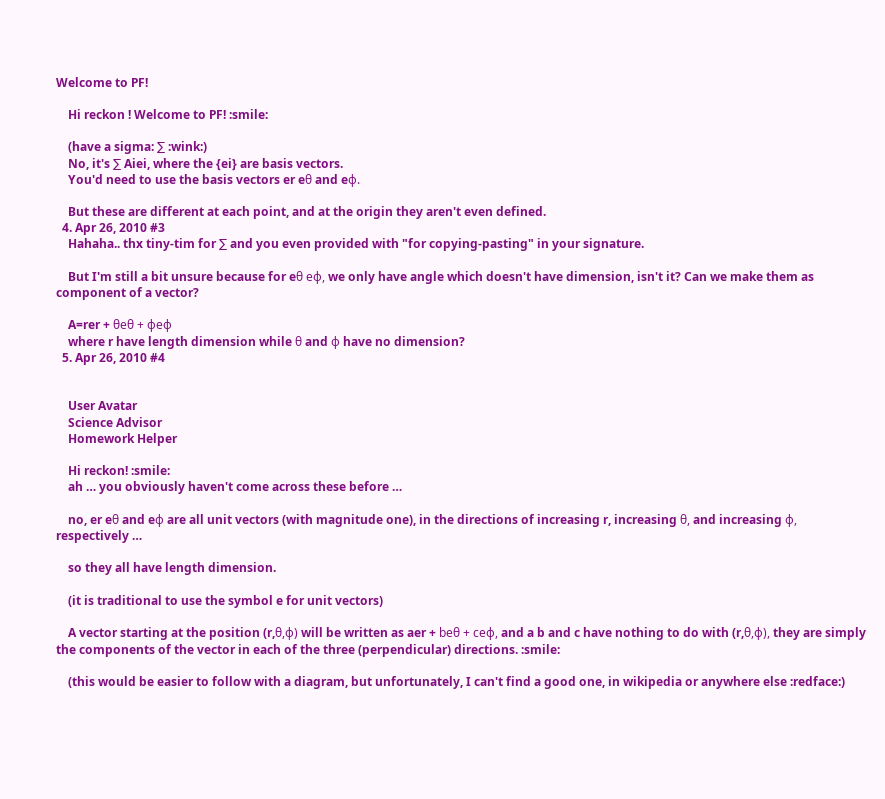Welcome to PF!

    Hi reckon ! Welcome to PF! :smile:

    (have a sigma: ∑ :wink:)
    No, it's ∑ Aiei, where the {ei} are basis vectors.
    You'd need to use the basis vectors er eθ and eφ.

    But these are different at each point, and at the origin they aren't even defined.
  4. Apr 26, 2010 #3
    Hahaha.. thx tiny-tim for ∑ and you even provided with "for copying-pasting" in your signature.

    But I'm still a bit unsure because for eθ eφ, we only have angle which doesn't have dimension, isn't it? Can we make them as component of a vector?

    A=rer + θeθ + φeφ
    where r have length dimension while θ and φ have no dimension?
  5. Apr 26, 2010 #4


    User Avatar
    Science Advisor
    Homework Helper

    Hi reckon! :smile:
    ah … you obviously haven't come across these before …

    no, er eθ and eφ are all unit vectors (with magnitude one), in the directions of increasing r, increasing θ, and increasing φ, respectively …

    so they all have length dimension.

    (it is traditional to use the symbol e for unit vectors)

    A vector starting at the position (r,θ,φ) will be written as aer + beθ + ceφ, and a b and c have nothing to do with (r,θ,φ), they are simply the components of the vector in each of the three (perpendicular) directions. :smile:

    (this would be easier to follow with a diagram, but unfortunately, I can't find a good one, in wikipedia or anywhere else :redface:)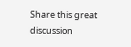Share this great discussion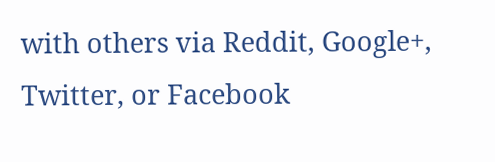with others via Reddit, Google+, Twitter, or Facebook